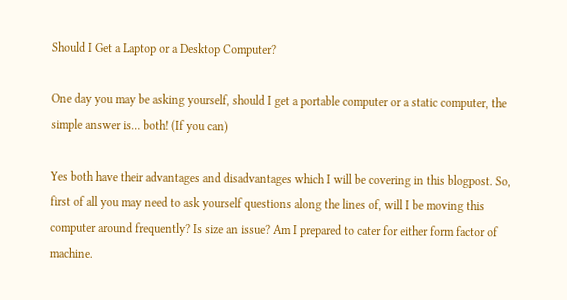Should I Get a Laptop or a Desktop Computer?

One day you may be asking yourself, should I get a portable computer or a static computer, the simple answer is… both! (If you can)

Yes both have their advantages and disadvantages which I will be covering in this blogpost. So, first of all you may need to ask yourself questions along the lines of, will I be moving this computer around frequently? Is size an issue? Am I prepared to cater for either form factor of machine.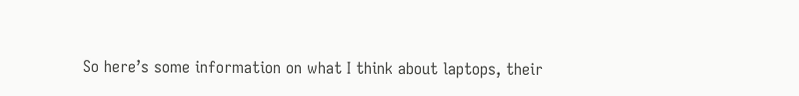So here’s some information on what I think about laptops, their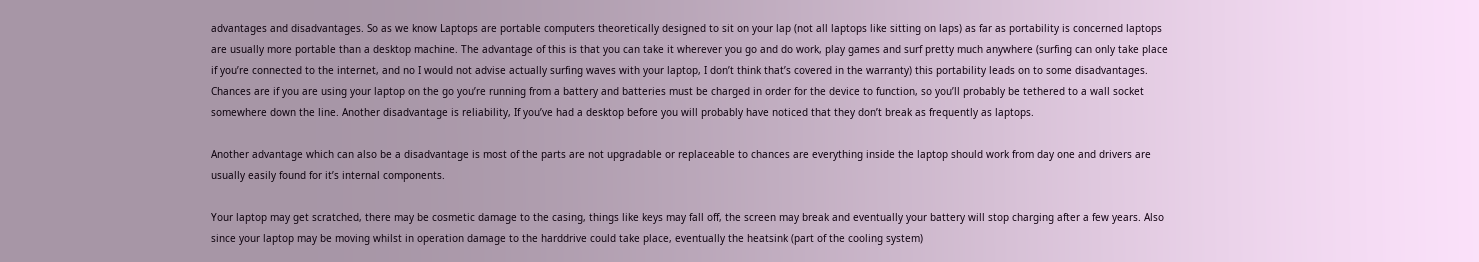advantages and disadvantages. So as we know Laptops are portable computers theoretically designed to sit on your lap (not all laptops like sitting on laps) as far as portability is concerned laptops are usually more portable than a desktop machine. The advantage of this is that you can take it wherever you go and do work, play games and surf pretty much anywhere (surfing can only take place if you’re connected to the internet, and no I would not advise actually surfing waves with your laptop, I don’t think that’s covered in the warranty) this portability leads on to some disadvantages. Chances are if you are using your laptop on the go you’re running from a battery and batteries must be charged in order for the device to function, so you’ll probably be tethered to a wall socket somewhere down the line. Another disadvantage is reliability, If you’ve had a desktop before you will probably have noticed that they don’t break as frequently as laptops.

Another advantage which can also be a disadvantage is most of the parts are not upgradable or replaceable to chances are everything inside the laptop should work from day one and drivers are usually easily found for it’s internal components.

Your laptop may get scratched, there may be cosmetic damage to the casing, things like keys may fall off, the screen may break and eventually your battery will stop charging after a few years. Also since your laptop may be moving whilst in operation damage to the harddrive could take place, eventually the heatsink (part of the cooling system)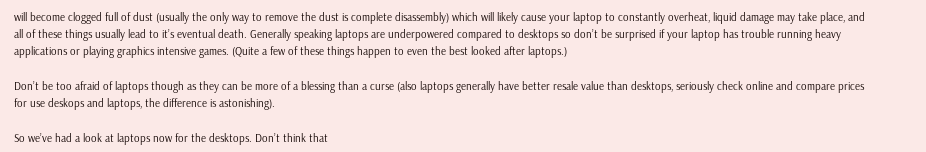will become clogged full of dust (usually the only way to remove the dust is complete disassembly) which will likely cause your laptop to constantly overheat, liquid damage may take place, and all of these things usually lead to it’s eventual death. Generally speaking laptops are underpowered compared to desktops so don’t be surprised if your laptop has trouble running heavy applications or playing graphics intensive games. (Quite a few of these things happen to even the best looked after laptops.)

Don’t be too afraid of laptops though as they can be more of a blessing than a curse (also laptops generally have better resale value than desktops, seriously check online and compare prices for use deskops and laptops, the difference is astonishing).

So we’ve had a look at laptops now for the desktops. Don’t think that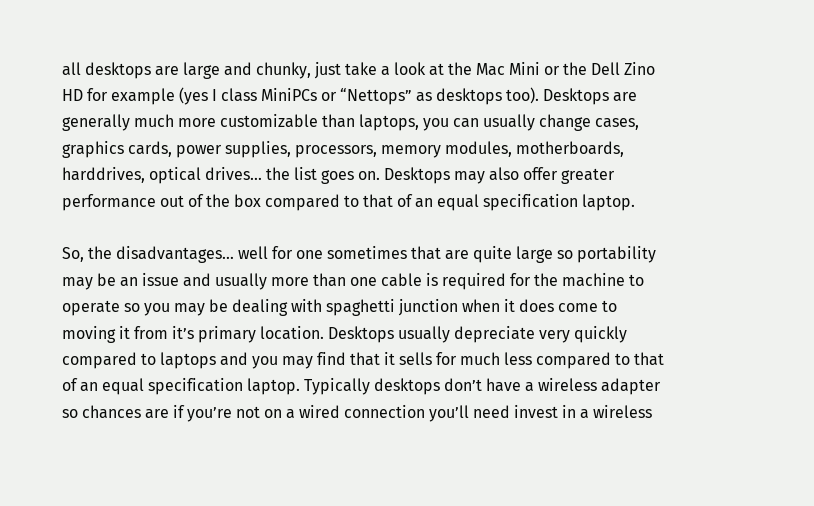all desktops are large and chunky, just take a look at the Mac Mini or the Dell Zino HD for example (yes I class MiniPCs or “Nettops” as desktops too). Desktops are generally much more customizable than laptops, you can usually change cases, graphics cards, power supplies, processors, memory modules, motherboards, harddrives, optical drives… the list goes on. Desktops may also offer greater performance out of the box compared to that of an equal specification laptop.

So, the disadvantages… well for one sometimes that are quite large so portability may be an issue and usually more than one cable is required for the machine to operate so you may be dealing with spaghetti junction when it does come to moving it from it’s primary location. Desktops usually depreciate very quickly compared to laptops and you may find that it sells for much less compared to that of an equal specification laptop. Typically desktops don’t have a wireless adapter so chances are if you’re not on a wired connection you’ll need invest in a wireless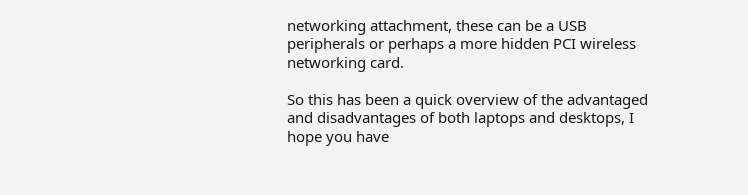networking attachment, these can be a USB peripherals or perhaps a more hidden PCI wireless networking card.

So this has been a quick overview of the advantaged and disadvantages of both laptops and desktops, I hope you have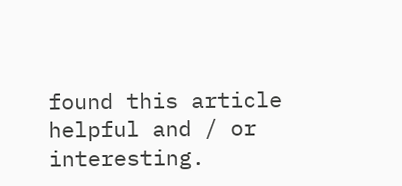found this article helpful and / or interesting.